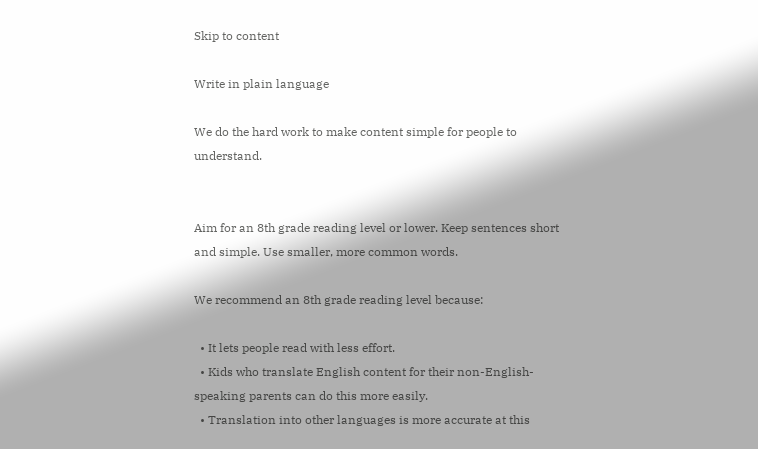Skip to content

Write in plain language

We do the hard work to make content simple for people to understand.


Aim for an 8th grade reading level or lower. Keep sentences short and simple. Use smaller, more common words.

We recommend an 8th grade reading level because:

  • It lets people read with less effort.
  • Kids who translate English content for their non-English-speaking parents can do this more easily.
  • Translation into other languages is more accurate at this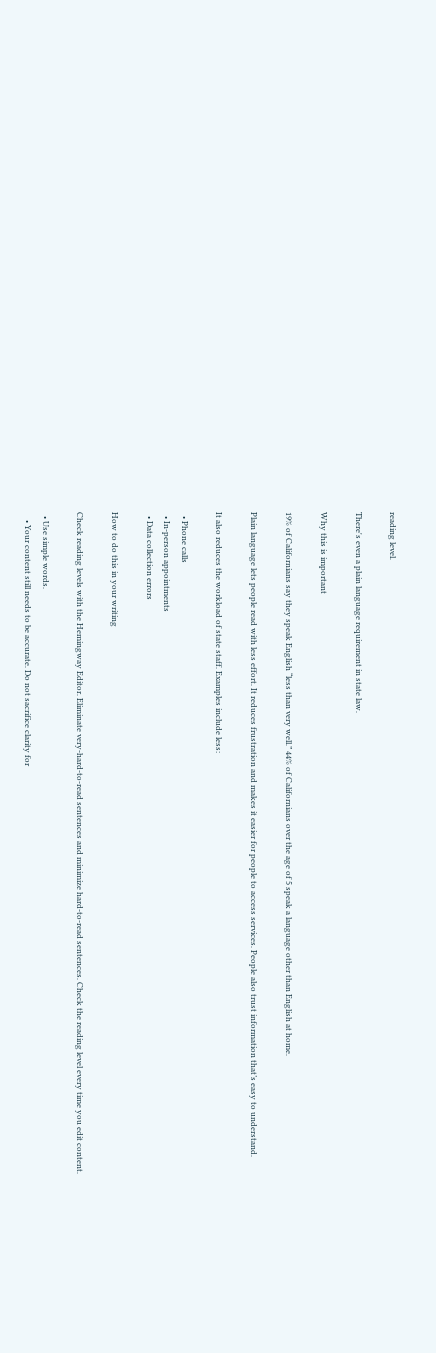reading level.

There's even a plain language requirement in state law.

Why this is important

19% of Californians say they speak English “less than very well.” 44% of Californians over the age of 5 speak a language other than English at home.

Plain language lets people read with less effort. It reduces frustration and makes it easier for people to access services. People also trust information that’s easy to understand.

It also reduces the workload of state staff. Examples include less:

  • Phone calls
  • In-person appointments
  • Data collection errors

How to do this in your writing

Check reading levels with the Hemingway Editor. Eliminate very-hard-to-read sentences and minimize hard-to-read sentences. Check the reading level every time you edit content.

  • Use simple words.
    • Your content still needs to be accurate. Do not sacrifice clarity for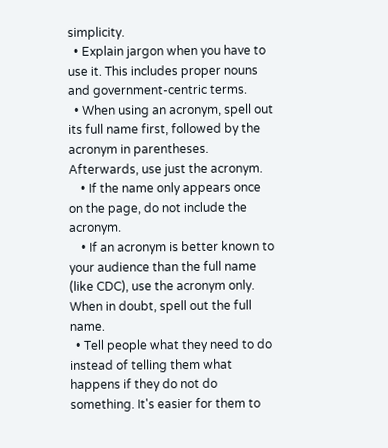simplicity.
  • Explain jargon when you have to use it. This includes proper nouns and government-centric terms.
  • When using an acronym, spell out its full name first, followed by the acronym in parentheses. Afterwards, use just the acronym.
    • If the name only appears once on the page, do not include the acronym.
    • If an acronym is better known to your audience than the full name (like CDC), use the acronym only. When in doubt, spell out the full name.
  • Tell people what they need to do instead of telling them what happens if they do not do something. It's easier for them to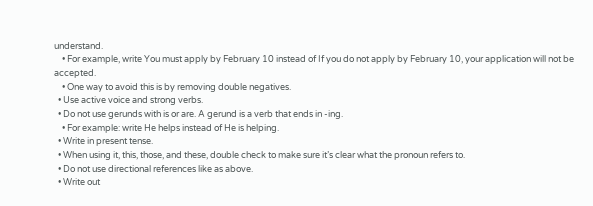understand.
    • For example, write You must apply by February 10 instead of If you do not apply by February 10, your application will not be accepted.
    • One way to avoid this is by removing double negatives.
  • Use active voice and strong verbs.
  • Do not use gerunds with is or are. A gerund is a verb that ends in -ing.
    • For example: write He helps instead of He is helping.
  • Write in present tense.
  • When using it, this, those, and these, double check to make sure it’s clear what the pronoun refers to.
  • Do not use directional references like as above.
  • Write out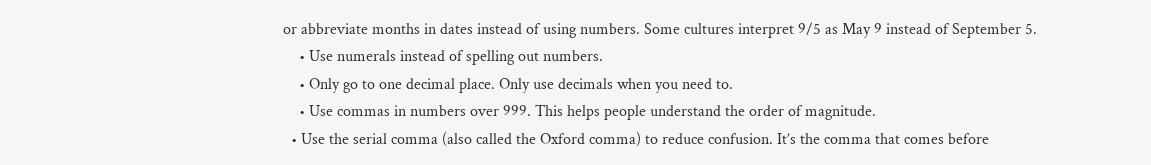or abbreviate months in dates instead of using numbers. Some cultures interpret 9/5 as May 9 instead of September 5.
    • Use numerals instead of spelling out numbers.
    • Only go to one decimal place. Only use decimals when you need to.
    • Use commas in numbers over 999. This helps people understand the order of magnitude.
  • Use the serial comma (also called the Oxford comma) to reduce confusion. It’s the comma that comes before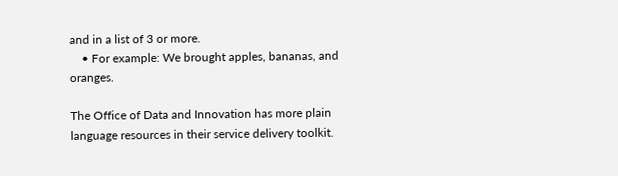and in a list of 3 or more.
    • For example: We brought apples, bananas, and oranges.

The Office of Data and Innovation has more plain language resources in their service delivery toolkit.